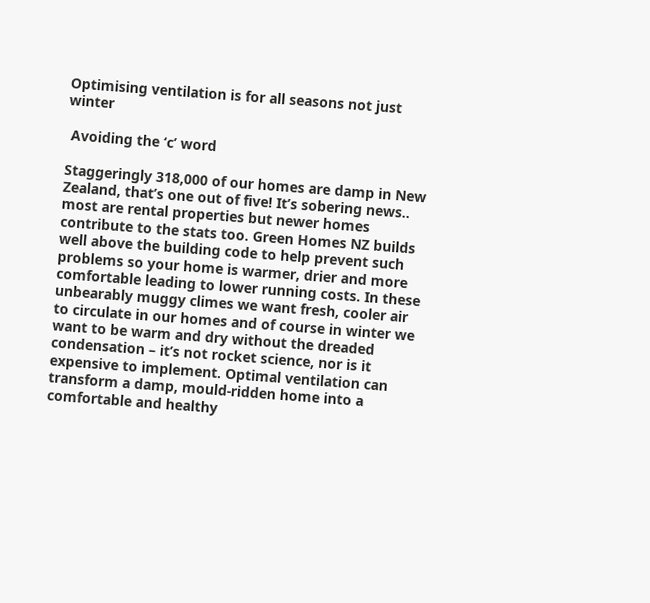Optimising ventilation is for all seasons not just winter

 Avoiding the ‘c’ word

Staggeringly 318,000 of our homes are damp in New Zealand, that’s one out of five! It’s sobering news.. most are rental properties but newer homes contribute to the stats too. Green Homes NZ builds well above the building code to help prevent such problems so your home is warmer, drier and more comfortable leading to lower running costs. In these unbearably muggy climes we want fresh, cooler air to circulate in our homes and of course in winter we want to be warm and dry without the dreaded condensation – it’s not rocket science, nor is it expensive to implement. Optimal ventilation can transform a damp, mould-ridden home into a comfortable and healthy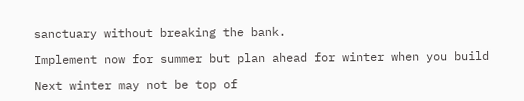sanctuary without breaking the bank.

Implement now for summer but plan ahead for winter when you build

Next winter may not be top of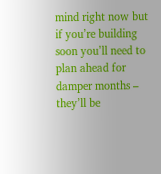mind right now but if you’re building soon you’ll need to plan ahead for damper months – they’ll be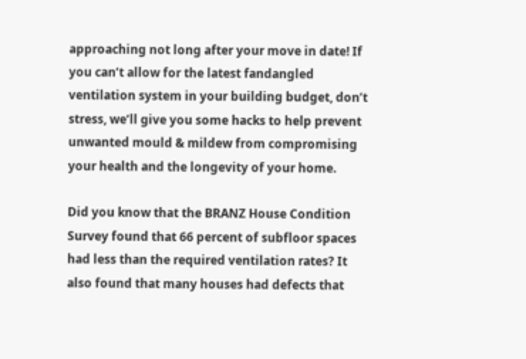approaching not long after your move in date! If you can’t allow for the latest fandangled ventilation system in your building budget, don’t stress, we’ll give you some hacks to help prevent unwanted mould & mildew from compromising your health and the longevity of your home.

Did you know that the BRANZ House Condition Survey found that 66 percent of subfloor spaces had less than the required ventilation rates? It also found that many houses had defects that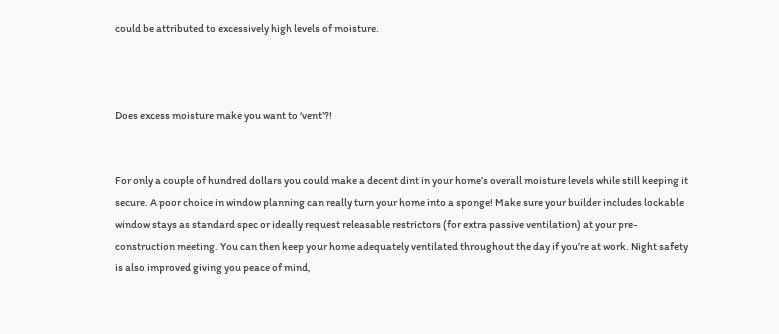could be attributed to excessively high levels of moisture.



Does excess moisture make you want to ‘vent’?!


For only a couple of hundred dollars you could make a decent dint in your home’s overall moisture levels while still keeping it secure. A poor choice in window planning can really turn your home into a sponge! Make sure your builder includes lockable window stays as standard spec or ideally request releasable restrictors (for extra passive ventilation) at your pre-construction meeting. You can then keep your home adequately ventilated throughout the day if you’re at work. Night safety is also improved giving you peace of mind,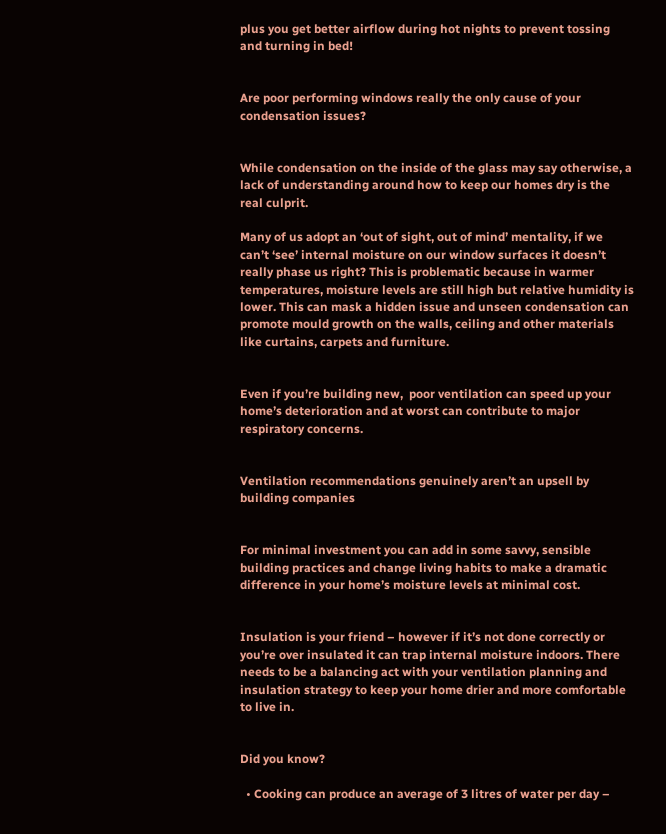plus you get better airflow during hot nights to prevent tossing and turning in bed!


Are poor performing windows really the only cause of your condensation issues?


While condensation on the inside of the glass may say otherwise, a lack of understanding around how to keep our homes dry is the real culprit.

Many of us adopt an ‘out of sight, out of mind’ mentality, if we can’t ‘see’ internal moisture on our window surfaces it doesn’t really phase us right? This is problematic because in warmer temperatures, moisture levels are still high but relative humidity is lower. This can mask a hidden issue and unseen condensation can promote mould growth on the walls, ceiling and other materials like curtains, carpets and furniture.


Even if you’re building new,  poor ventilation can speed up your home’s deterioration and at worst can contribute to major respiratory concerns.


Ventilation recommendations genuinely aren’t an upsell by building companies


For minimal investment you can add in some savvy, sensible building practices and change living habits to make a dramatic difference in your home’s moisture levels at minimal cost.


Insulation is your friend – however if it’s not done correctly or you’re over insulated it can trap internal moisture indoors. There needs to be a balancing act with your ventilation planning and insulation strategy to keep your home drier and more comfortable to live in.


Did you know?

  • Cooking can produce an average of 3 litres of water per day –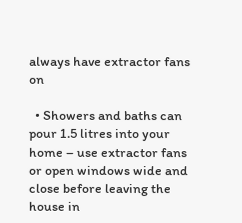always have extractor fans on

  • Showers and baths can pour 1.5 litres into your home – use extractor fans or open windows wide and close before leaving the house in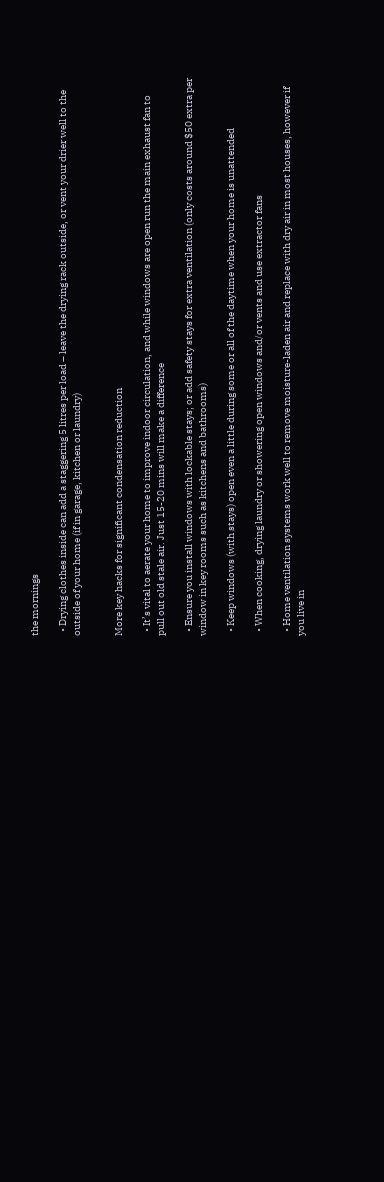the mornings

  • Drying clothes inside can add a staggering 5 litres per load – leave the drying rack outside, or vent your drier well to the outside of your home (if in garage, kitchen or laundry)


More key hacks for significant condensation reduction

  • It’s vital to aerate your home to improve indoor circulation, and while windows are open run the main exhaust fan to pull out old stale air. Just 15-20 mins will make a difference

  • Ensure you install windows with lockable stays; or add safety stays for extra ventilation (only costs around $50 extra per window in key rooms such as kitchens and bathrooms)

  • Keep windows (with stays) open even a little during some or all of the daytime when your home is unattended

  • When cooking, drying laundry or showering open windows and/or vents and use extractor fans

  • Home ventilation systems work well to remove moisture-laden air and replace with dry air in most houses, however if you live in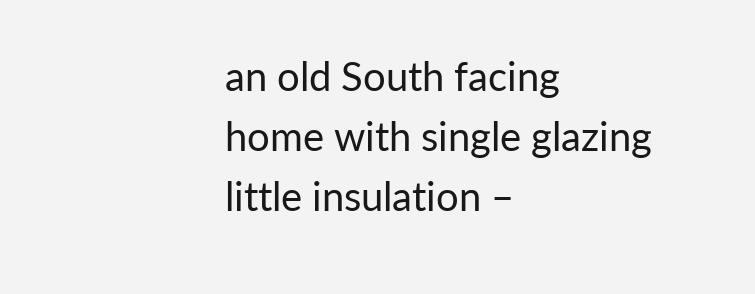an old South facing home with single glazing little insulation –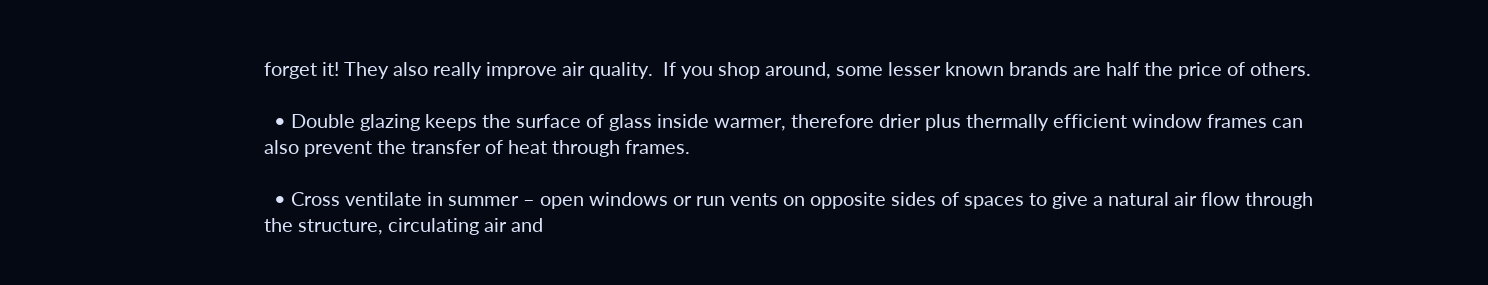forget it! They also really improve air quality.  If you shop around, some lesser known brands are half the price of others.

  • Double glazing keeps the surface of glass inside warmer, therefore drier plus thermally efficient window frames can also prevent the transfer of heat through frames.

  • Cross ventilate in summer – open windows or run vents on opposite sides of spaces to give a natural air flow through the structure, circulating air and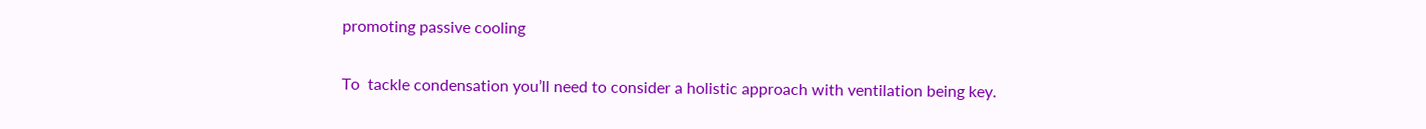promoting passive cooling

To  tackle condensation you’ll need to consider a holistic approach with ventilation being key.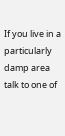If you live in a particularly damp area talk to one of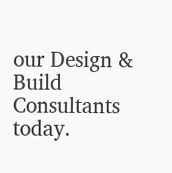our Design & Build Consultants today.